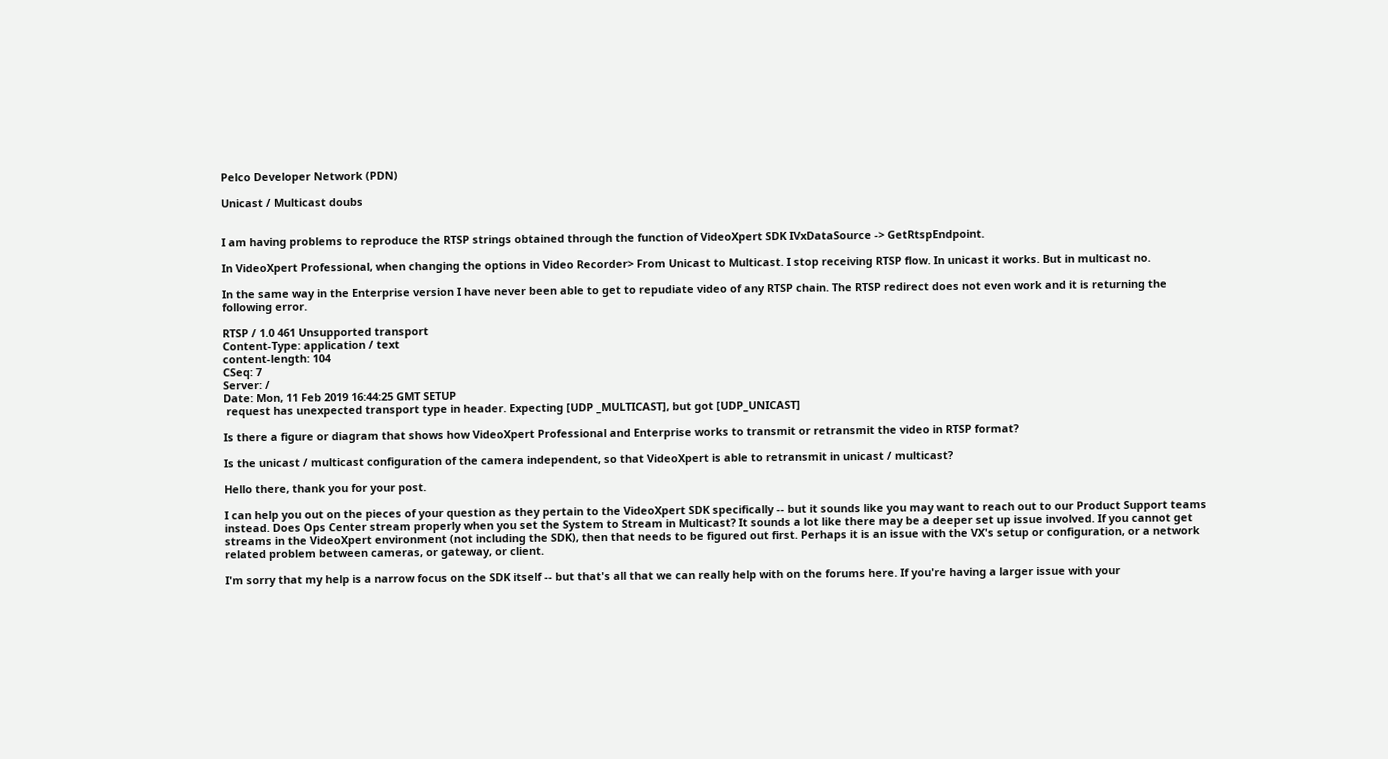Pelco Developer Network (PDN)

Unicast / Multicast doubs


I am having problems to reproduce the RTSP strings obtained through the function of VideoXpert SDK IVxDataSource -> GetRtspEndpoint.

In VideoXpert Professional, when changing the options in Video Recorder> From Unicast to Multicast. I stop receiving RTSP flow. In unicast it works. But in multicast no.

In the same way in the Enterprise version I have never been able to get to repudiate video of any RTSP chain. The RTSP redirect does not even work and it is returning the following error.

RTSP / 1.0 461 Unsupported transport
Content-Type: application / text
content-length: 104
CSeq: 7
Server: /
Date: Mon, 11 Feb 2019 16:44:25 GMT SETUP
 request has unexpected transport type in header. Expecting [UDP _MULTICAST], but got [UDP_UNICAST]

Is there a figure or diagram that shows how VideoXpert Professional and Enterprise works to transmit or retransmit the video in RTSP format?

Is the unicast / multicast configuration of the camera independent, so that VideoXpert is able to retransmit in unicast / multicast?

Hello there, thank you for your post.

I can help you out on the pieces of your question as they pertain to the VideoXpert SDK specifically -- but it sounds like you may want to reach out to our Product Support teams instead. Does Ops Center stream properly when you set the System to Stream in Multicast? It sounds a lot like there may be a deeper set up issue involved. If you cannot get streams in the VideoXpert environment (not including the SDK), then that needs to be figured out first. Perhaps it is an issue with the VX's setup or configuration, or a network related problem between cameras, or gateway, or client.

I'm sorry that my help is a narrow focus on the SDK itself -- but that's all that we can really help with on the forums here. If you're having a larger issue with your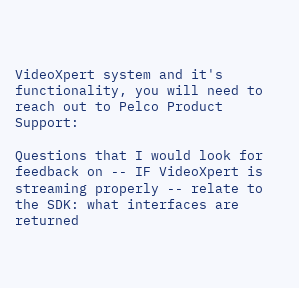VideoXpert system and it's functionality, you will need to reach out to Pelco Product Support:

Questions that I would look for feedback on -- IF VideoXpert is streaming properly -- relate to the SDK: what interfaces are returned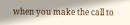when you make the call to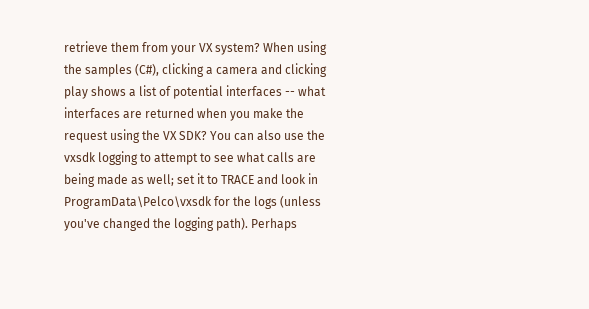retrieve them from your VX system? When using the samples (C#), clicking a camera and clicking play shows a list of potential interfaces -- what interfaces are returned when you make the request using the VX SDK? You can also use the vxsdk logging to attempt to see what calls are being made as well; set it to TRACE and look in ProgramData\Pelco\vxsdk for the logs (unless you've changed the logging path). Perhaps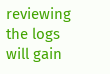reviewing the logs will gain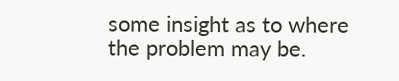some insight as to where the problem may be.